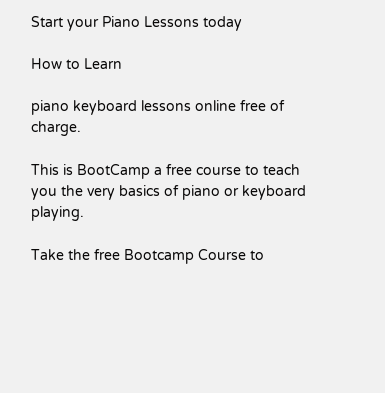Start your Piano Lessons today

How to Learn

piano keyboard lessons online free of charge.

This is BootCamp a free course to teach you the very basics of piano or keyboard playing.

Take the free Bootcamp Course to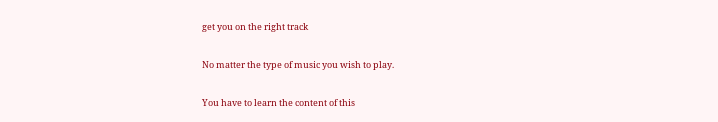get you on the right track

No matter the type of music you wish to play.

You have to learn the content of this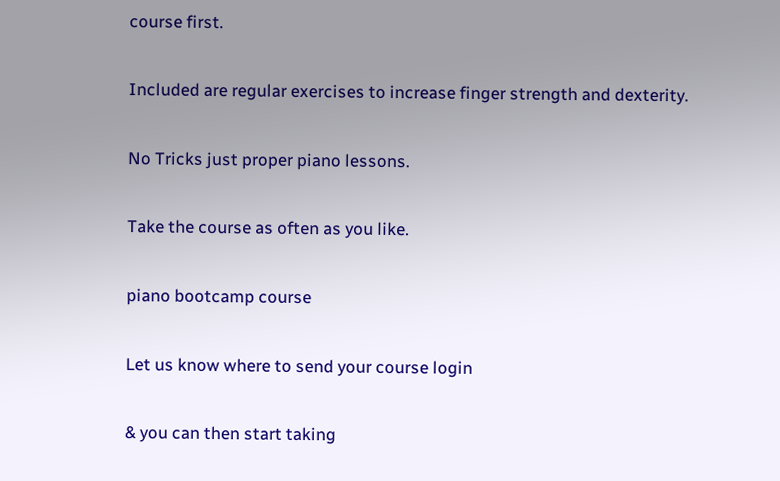course first.

Included are regular exercises to increase finger strength and dexterity.

No Tricks just proper piano lessons.

Take the course as often as you like.

piano bootcamp course

Let us know where to send your course login

& you can then start taking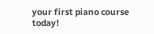your first piano course today!